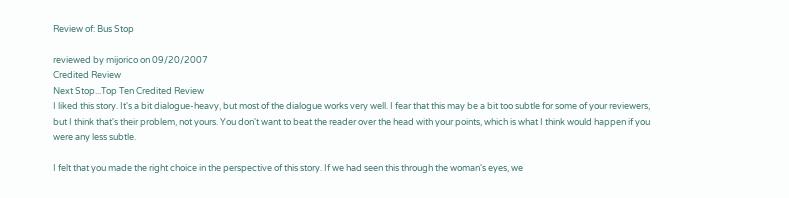Review of: Bus Stop

reviewed by mijorico on 09/20/2007
Credited Review
Next Stop...Top Ten Credited Review
I liked this story. It's a bit dialogue-heavy, but most of the dialogue works very well. I fear that this may be a bit too subtle for some of your reviewers, but I think that's their problem, not yours. You don't want to beat the reader over the head with your points, which is what I think would happen if you were any less subtle.

I felt that you made the right choice in the perspective of this story. If we had seen this through the woman's eyes, we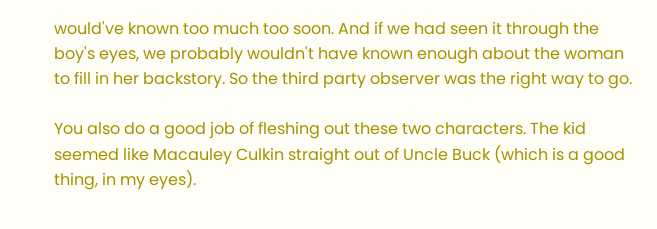would've known too much too soon. And if we had seen it through the boy's eyes, we probably wouldn't have known enough about the woman to fill in her backstory. So the third party observer was the right way to go.

You also do a good job of fleshing out these two characters. The kid seemed like Macauley Culkin straight out of Uncle Buck (which is a good thing, in my eyes).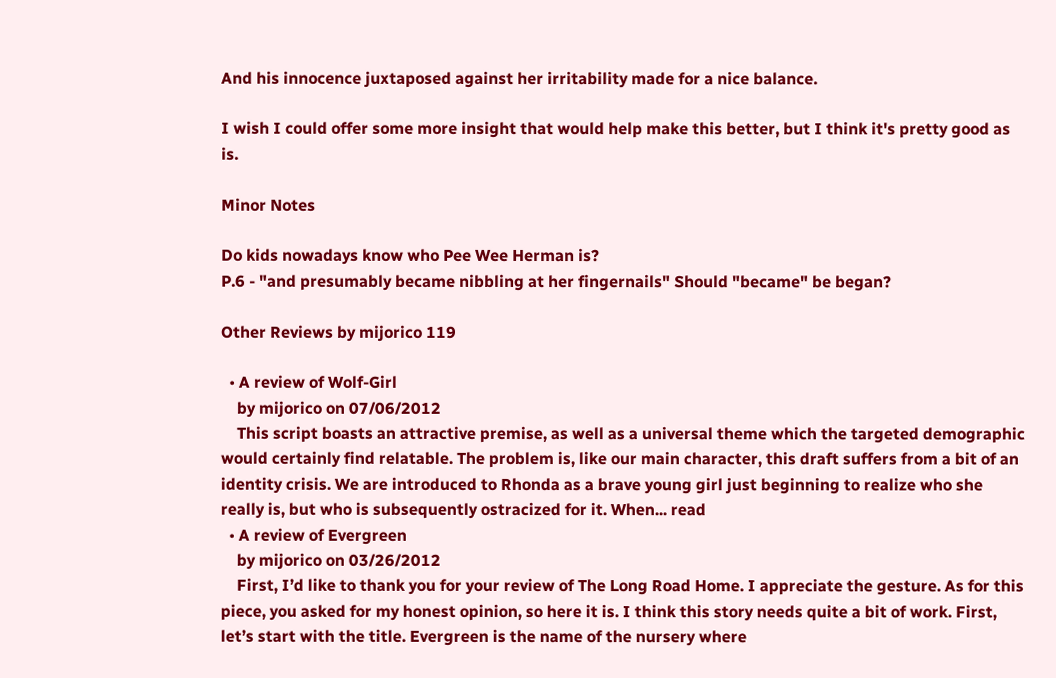And his innocence juxtaposed against her irritability made for a nice balance.

I wish I could offer some more insight that would help make this better, but I think it's pretty good as is.

Minor Notes

Do kids nowadays know who Pee Wee Herman is?
P.6 - "and presumably became nibbling at her fingernails" Should "became" be began?

Other Reviews by mijorico 119

  • A review of Wolf-Girl
    by mijorico on 07/06/2012
    This script boasts an attractive premise, as well as a universal theme which the targeted demographic would certainly find relatable. The problem is, like our main character, this draft suffers from a bit of an identity crisis. We are introduced to Rhonda as a brave young girl just beginning to realize who she really is, but who is subsequently ostracized for it. When... read
  • A review of Evergreen
    by mijorico on 03/26/2012
    First, I’d like to thank you for your review of The Long Road Home. I appreciate the gesture. As for this piece, you asked for my honest opinion, so here it is. I think this story needs quite a bit of work. First, let’s start with the title. Evergreen is the name of the nursery where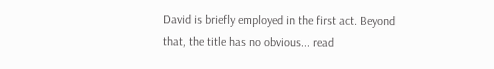David is briefly employed in the first act. Beyond that, the title has no obvious... read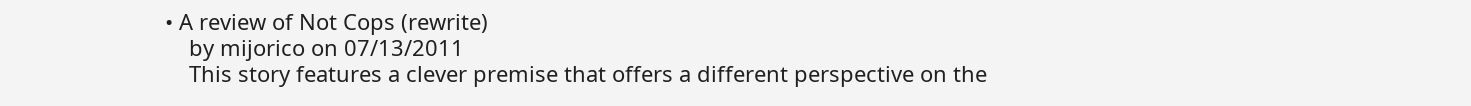• A review of Not Cops (rewrite)
    by mijorico on 07/13/2011
    This story features a clever premise that offers a different perspective on the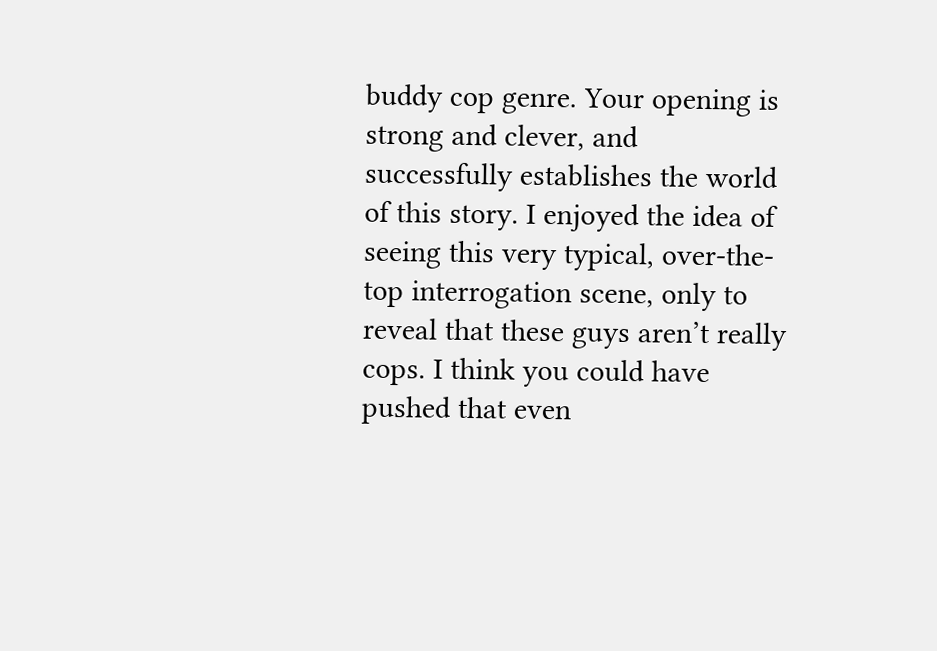buddy cop genre. Your opening is strong and clever, and successfully establishes the world of this story. I enjoyed the idea of seeing this very typical, over-the-top interrogation scene, only to reveal that these guys aren’t really cops. I think you could have pushed that even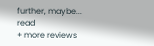further, maybe... read
+ more reviews